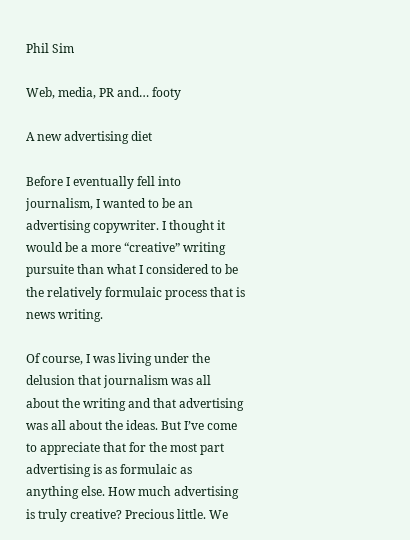Phil Sim

Web, media, PR and… footy

A new advertising diet

Before I eventually fell into journalism, I wanted to be an advertising copywriter. I thought it would be a more “creative” writing pursuite than what I considered to be the relatively formulaic process that is news writing.

Of course, I was living under the delusion that journalism was all about the writing and that advertising was all about the ideas. But I’ve come to appreciate that for the most part advertising is as formulaic as anything else. How much advertising is truly creative? Precious little. We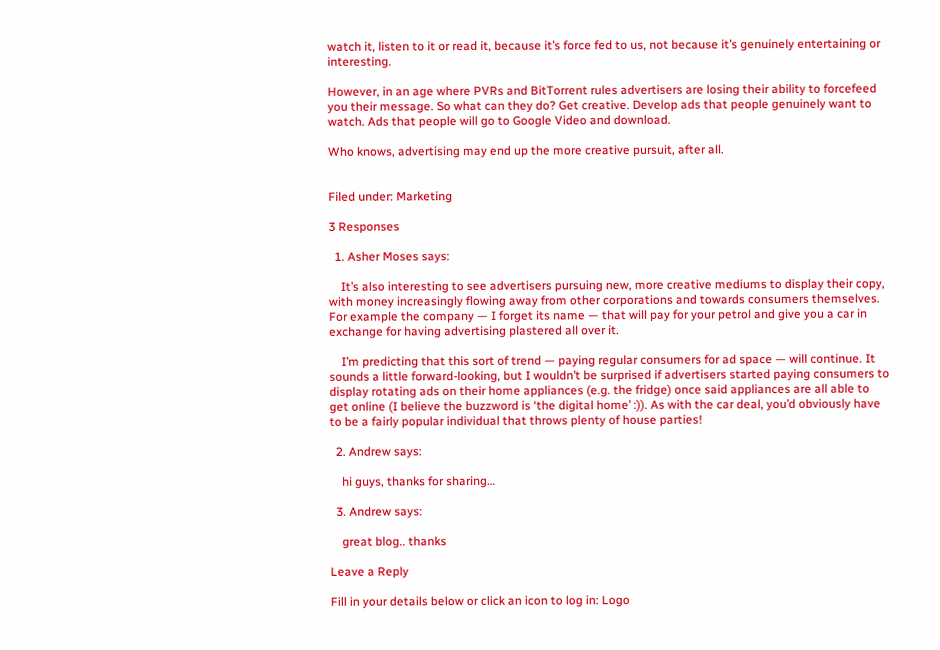watch it, listen to it or read it, because it’s force fed to us, not because it’s genuinely entertaining or interesting.

However, in an age where PVRs and BitTorrent rules advertisers are losing their ability to forcefeed you their message. So what can they do? Get creative. Develop ads that people genuinely want to watch. Ads that people will go to Google Video and download.

Who knows, advertising may end up the more creative pursuit, after all.


Filed under: Marketing

3 Responses

  1. Asher Moses says:

    It’s also interesting to see advertisers pursuing new, more creative mediums to display their copy, with money increasingly flowing away from other corporations and towards consumers themselves. For example the company — I forget its name — that will pay for your petrol and give you a car in exchange for having advertising plastered all over it.

    I’m predicting that this sort of trend — paying regular consumers for ad space — will continue. It sounds a little forward-looking, but I wouldn’t be surprised if advertisers started paying consumers to display rotating ads on their home appliances (e.g. the fridge) once said appliances are all able to get online (I believe the buzzword is ‘the digital home’ :)). As with the car deal, you’d obviously have to be a fairly popular individual that throws plenty of house parties!

  2. Andrew says:

    hi guys, thanks for sharing…

  3. Andrew says:

    great blog.. thanks

Leave a Reply

Fill in your details below or click an icon to log in: Logo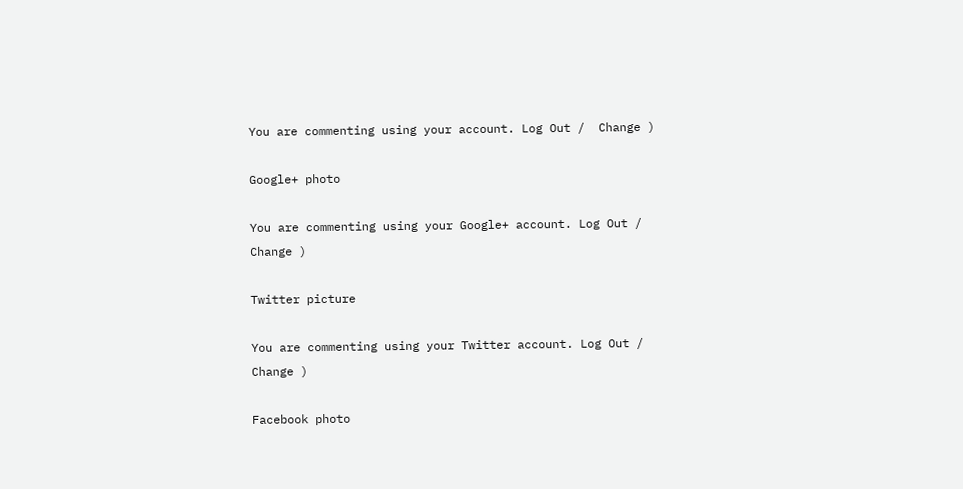You are commenting using your account. Log Out /  Change )

Google+ photo

You are commenting using your Google+ account. Log Out /  Change )

Twitter picture

You are commenting using your Twitter account. Log Out /  Change )

Facebook photo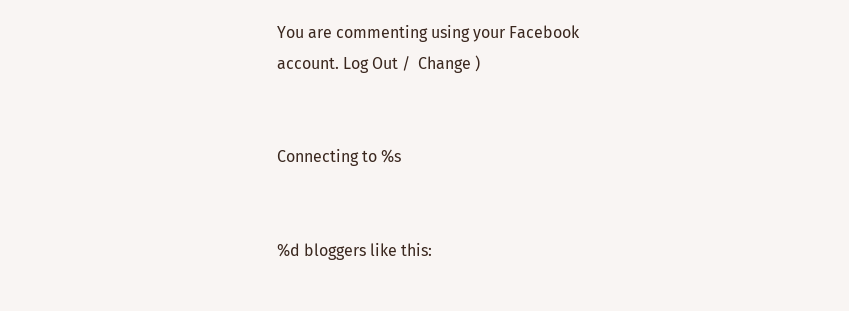You are commenting using your Facebook account. Log Out /  Change )


Connecting to %s


%d bloggers like this: